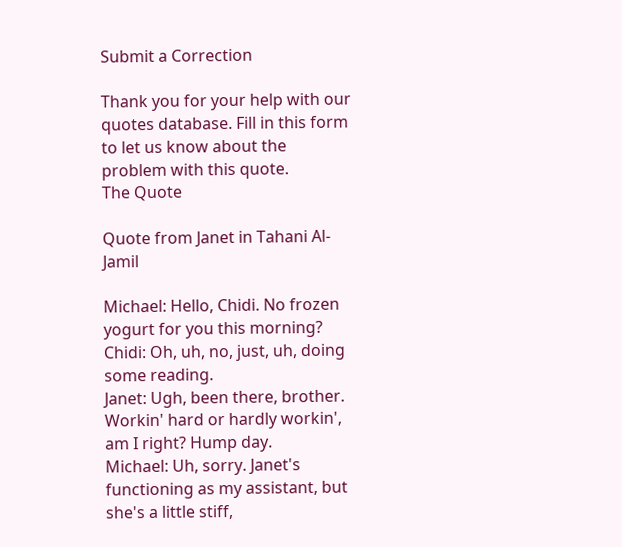Submit a Correction

Thank you for your help with our quotes database. Fill in this form to let us know about the problem with this quote.
The Quote

Quote from Janet in Tahani Al-Jamil

Michael: Hello, Chidi. No frozen yogurt for you this morning?
Chidi: Oh, uh, no, just, uh, doing some reading.
Janet: Ugh, been there, brother. Workin' hard or hardly workin', am I right? Hump day.
Michael: Uh, sorry. Janet's functioning as my assistant, but she's a little stiff,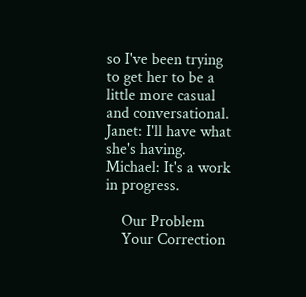so I've been trying to get her to be a little more casual and conversational.
Janet: I'll have what she's having.
Michael: It's a work in progress.

    Our Problem
    Your Correction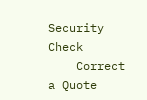Security Check
    Correct a Quote